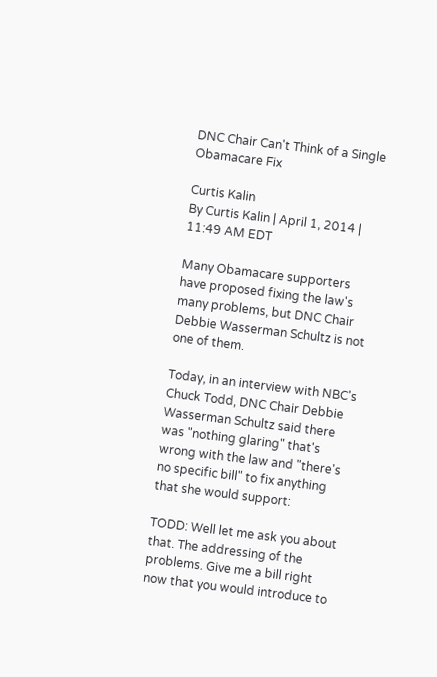DNC Chair Can't Think of a Single Obamacare Fix

Curtis Kalin
By Curtis Kalin | April 1, 2014 | 11:49 AM EDT

Many Obamacare supporters have proposed fixing the law's many problems, but DNC Chair Debbie Wasserman Schultz is not one of them.

Today, in an interview with NBC's Chuck Todd, DNC Chair Debbie Wasserman Schultz said there was "nothing glaring" that's wrong with the law and "there's no specific bill" to fix anything that she would support:

TODD: Well let me ask you about that. The addressing of the problems. Give me a bill right now that you would introduce to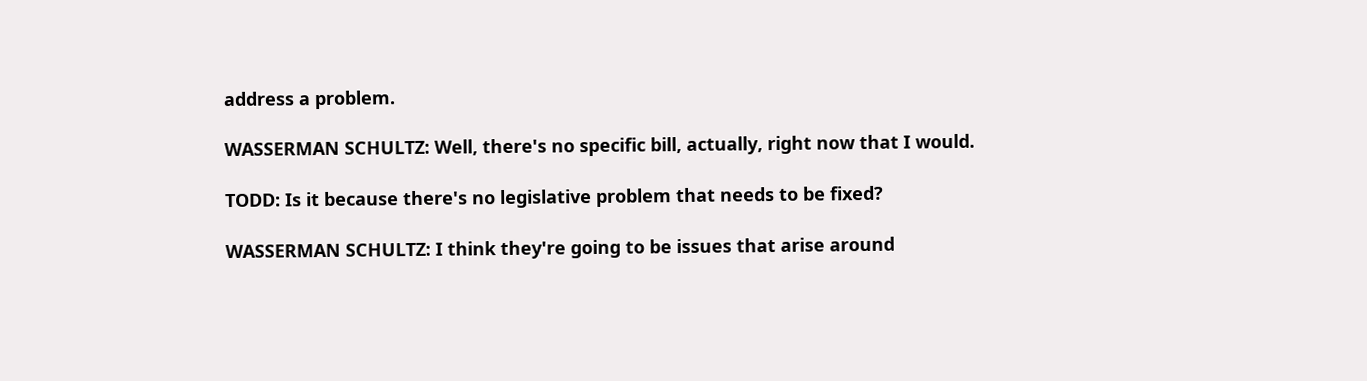address a problem.

WASSERMAN SCHULTZ: Well, there's no specific bill, actually, right now that I would.

TODD: Is it because there's no legislative problem that needs to be fixed?

WASSERMAN SCHULTZ: I think they're going to be issues that arise around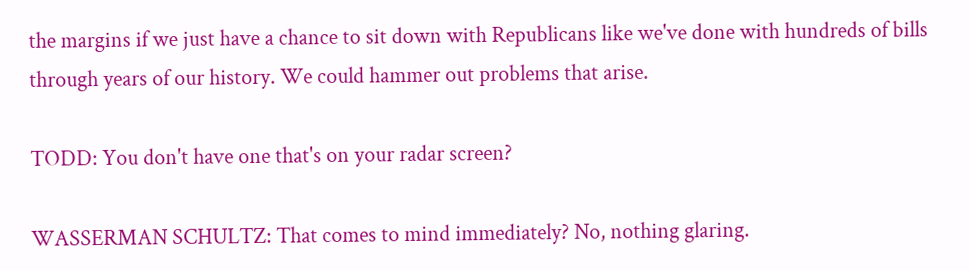the margins if we just have a chance to sit down with Republicans like we've done with hundreds of bills through years of our history. We could hammer out problems that arise.

TODD: You don't have one that's on your radar screen?

WASSERMAN SCHULTZ: That comes to mind immediately? No, nothing glaring.